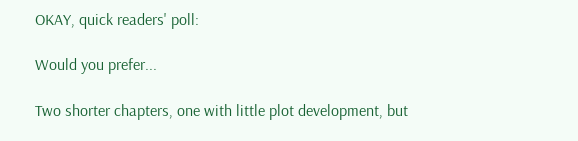OKAY, quick readers' poll:

Would you prefer...

Two shorter chapters, one with little plot development, but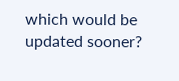which would be updated sooner?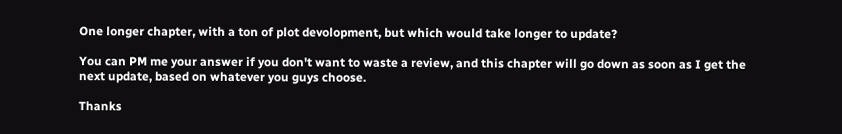One longer chapter, with a ton of plot devolopment, but which would take longer to update?

You can PM me your answer if you don't want to waste a review, and this chapter will go down as soon as I get the next update, based on whatever you guys choose.

Thanks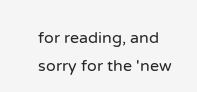for reading, and sorry for the 'new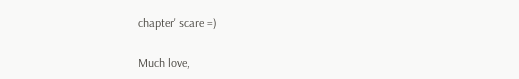chapter' scare =)

Much love,